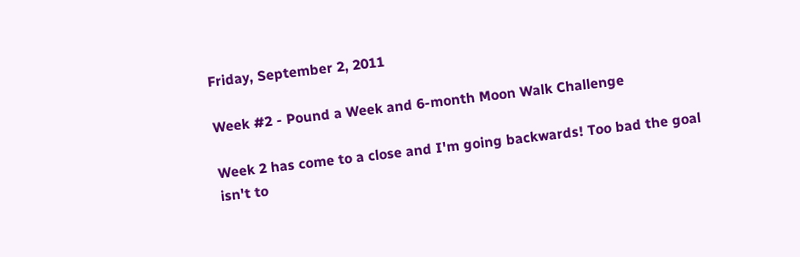Friday, September 2, 2011

Week #2 - Pound a Week and 6-month Moon Walk Challenge

Week 2 has come to a close and I'm going backwards! Too bad the goal isn't to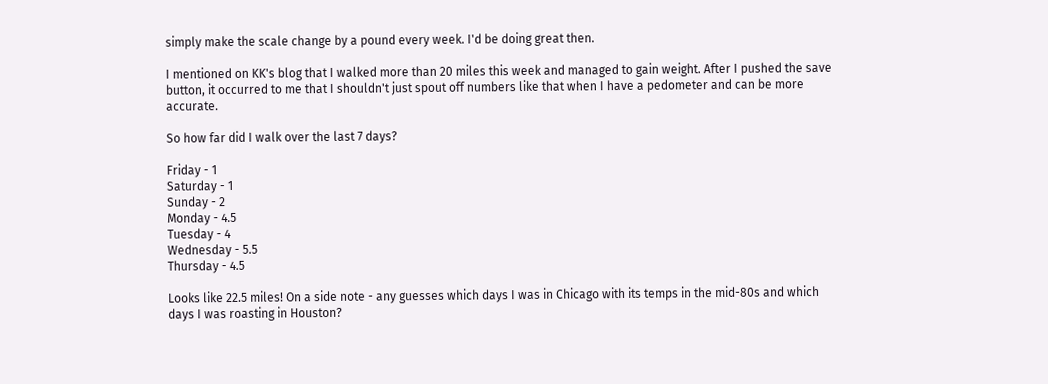simply make the scale change by a pound every week. I'd be doing great then.

I mentioned on KK's blog that I walked more than 20 miles this week and managed to gain weight. After I pushed the save button, it occurred to me that I shouldn't just spout off numbers like that when I have a pedometer and can be more accurate.

So how far did I walk over the last 7 days?

Friday - 1
Saturday - 1
Sunday - 2
Monday - 4.5
Tuesday - 4
Wednesday - 5.5
Thursday - 4.5

Looks like 22.5 miles! On a side note - any guesses which days I was in Chicago with its temps in the mid-80s and which days I was roasting in Houston?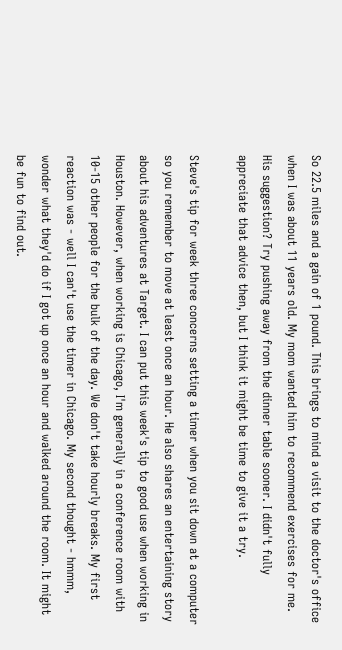So 22.5 miles and a gain of 1 pound. This brings to mind a visit to the doctor's office when I was about 11 years old. My mom wanted him to recommend exercises for me. His suggestion? Try pushing away from the dinner table sooner. I didn't fully appreciate that advice then, but I think it might be time to give it a try.

Steve's tip for week three concerns setting a timer when you sit down at a computer so you remember to move at least once an hour. He also shares an entertaining story about his adventures at Target. I can put this week's tip to good use when working in Houston. However, when working is Chicago, I'm generally in a conference room with 10-15 other people for the bulk of the day. We don't take hourly breaks. My first reaction was - well I can't use the timer in Chicago. My second thought - hmmm, wonder what they'd do if I got up once an hour and walked around the room. It might be fun to find out.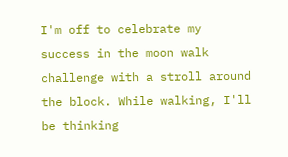I'm off to celebrate my success in the moon walk challenge with a stroll around the block. While walking, I'll be thinking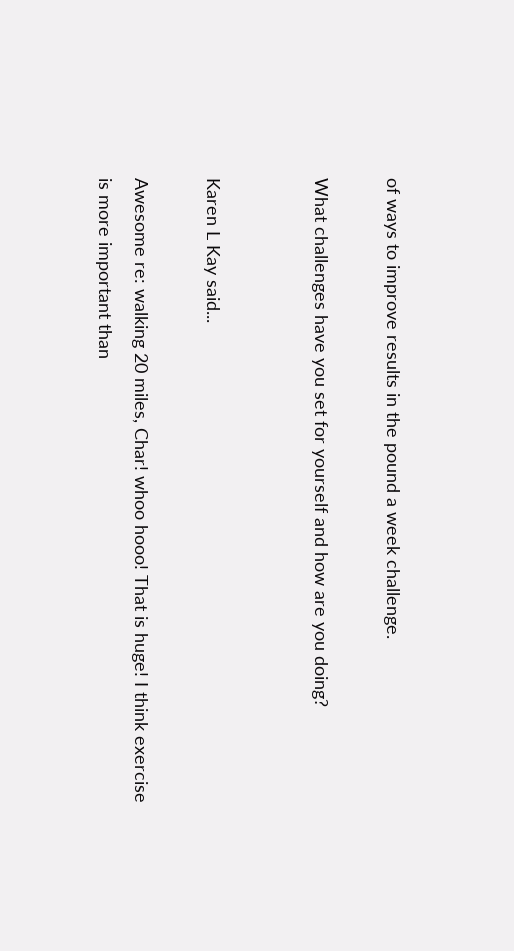of ways to improve results in the pound a week challenge.

What challenges have you set for yourself and how are you doing?


Karen L Kay said...

Awesome re: walking 20 miles, Char! whoo hooo! That is huge! I think exercise is more important than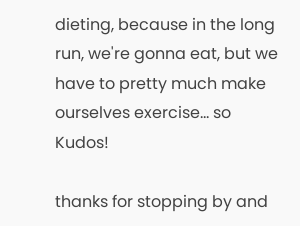dieting, because in the long run, we're gonna eat, but we have to pretty much make ourselves exercise... so Kudos!

thanks for stopping by and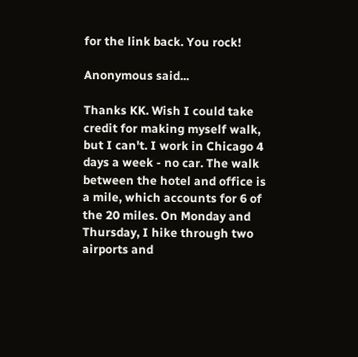for the link back. You rock!

Anonymous said...

Thanks KK. Wish I could take credit for making myself walk, but I can't. I work in Chicago 4 days a week - no car. The walk between the hotel and office is a mile, which accounts for 6 of the 20 miles. On Monday and Thursday, I hike through two airports and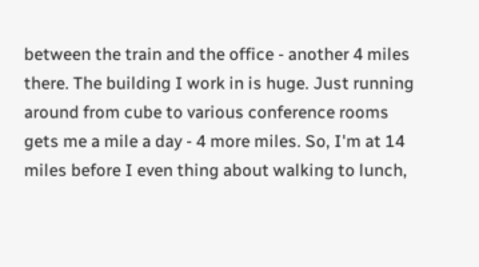between the train and the office - another 4 miles there. The building I work in is huge. Just running around from cube to various conference rooms gets me a mile a day - 4 more miles. So, I'm at 14 miles before I even thing about walking to lunch,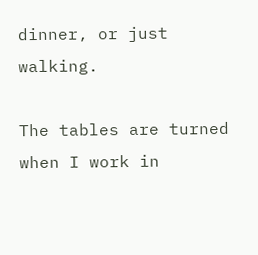dinner, or just walking.

The tables are turned when I work in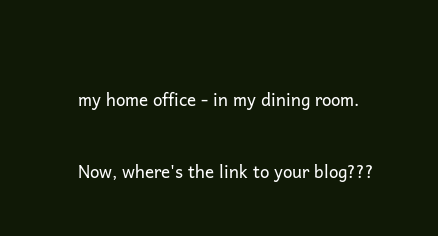my home office - in my dining room.

Now, where's the link to your blog???